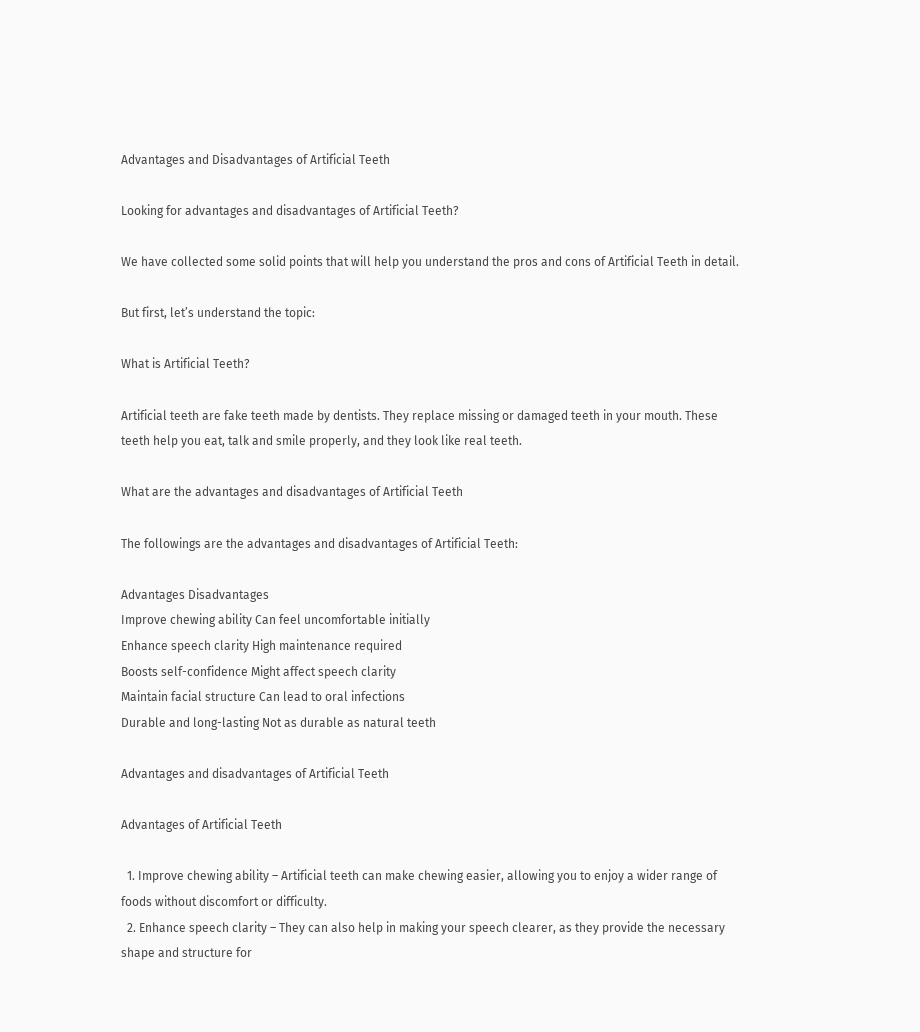Advantages and Disadvantages of Artificial Teeth

Looking for advantages and disadvantages of Artificial Teeth?

We have collected some solid points that will help you understand the pros and cons of Artificial Teeth in detail.

But first, let’s understand the topic:

What is Artificial Teeth?

Artificial teeth are fake teeth made by dentists. They replace missing or damaged teeth in your mouth. These teeth help you eat, talk and smile properly, and they look like real teeth.

What are the advantages and disadvantages of Artificial Teeth

The followings are the advantages and disadvantages of Artificial Teeth:

Advantages Disadvantages
Improve chewing ability Can feel uncomfortable initially
Enhance speech clarity High maintenance required
Boosts self-confidence Might affect speech clarity
Maintain facial structure Can lead to oral infections
Durable and long-lasting Not as durable as natural teeth

Advantages and disadvantages of Artificial Teeth

Advantages of Artificial Teeth

  1. Improve chewing ability – Artificial teeth can make chewing easier, allowing you to enjoy a wider range of foods without discomfort or difficulty.
  2. Enhance speech clarity – They can also help in making your speech clearer, as they provide the necessary shape and structure for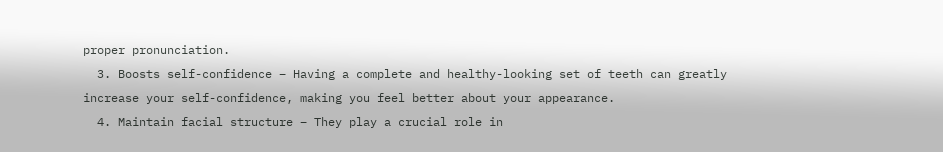proper pronunciation.
  3. Boosts self-confidence – Having a complete and healthy-looking set of teeth can greatly increase your self-confidence, making you feel better about your appearance.
  4. Maintain facial structure – They play a crucial role in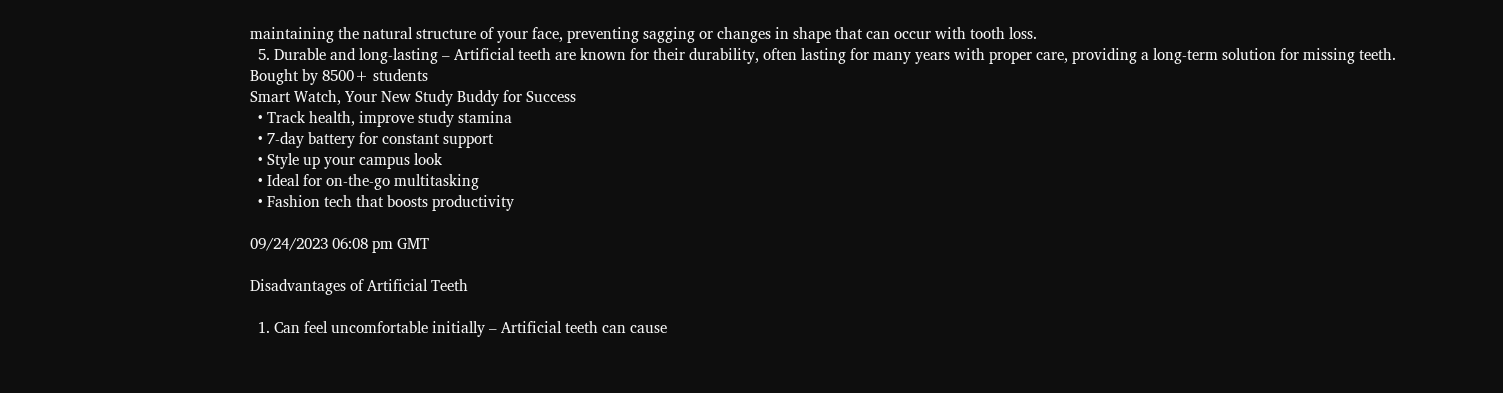maintaining the natural structure of your face, preventing sagging or changes in shape that can occur with tooth loss.
  5. Durable and long-lasting – Artificial teeth are known for their durability, often lasting for many years with proper care, providing a long-term solution for missing teeth.
Bought by 8500+ students
Smart Watch, Your New Study Buddy for Success
  • Track health, improve study stamina
  • 7-day battery for constant support
  • Style up your campus look
  • Ideal for on-the-go multitasking
  • Fashion tech that boosts productivity

09/24/2023 06:08 pm GMT

Disadvantages of Artificial Teeth

  1. Can feel uncomfortable initially – Artificial teeth can cause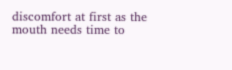discomfort at first as the mouth needs time to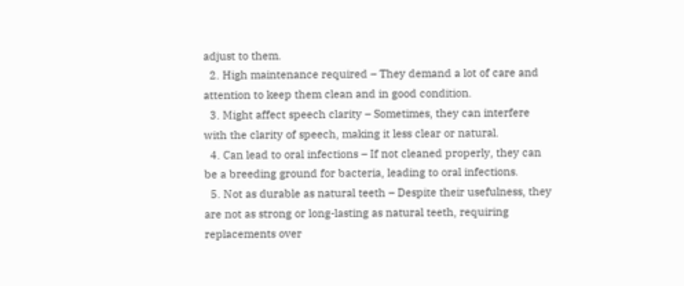adjust to them.
  2. High maintenance required – They demand a lot of care and attention to keep them clean and in good condition.
  3. Might affect speech clarity – Sometimes, they can interfere with the clarity of speech, making it less clear or natural.
  4. Can lead to oral infections – If not cleaned properly, they can be a breeding ground for bacteria, leading to oral infections.
  5. Not as durable as natural teeth – Despite their usefulness, they are not as strong or long-lasting as natural teeth, requiring replacements over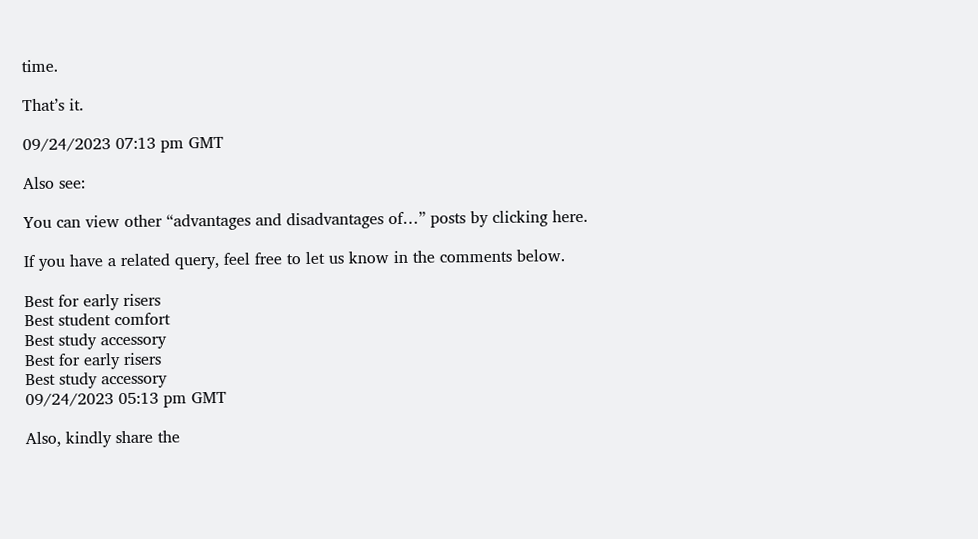time.

That’s it.

09/24/2023 07:13 pm GMT

Also see:

You can view other “advantages and disadvantages of…” posts by clicking here.

If you have a related query, feel free to let us know in the comments below.

Best for early risers
Best student comfort
Best study accessory
Best for early risers
Best study accessory
09/24/2023 05:13 pm GMT

Also, kindly share the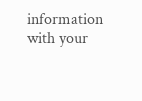information with your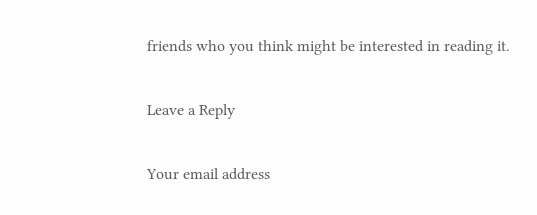friends who you think might be interested in reading it.

Leave a Reply

Your email address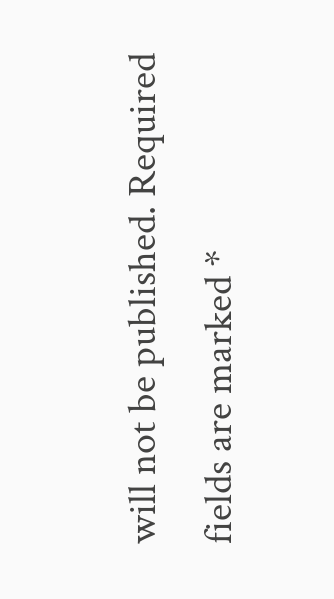will not be published. Required fields are marked *